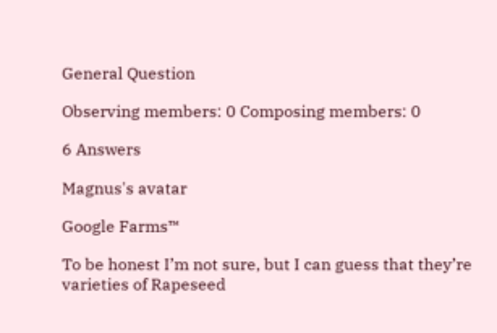General Question

Observing members: 0 Composing members: 0

6 Answers

Magnus's avatar

Google Farms™

To be honest I’m not sure, but I can guess that they’re varieties of Rapeseed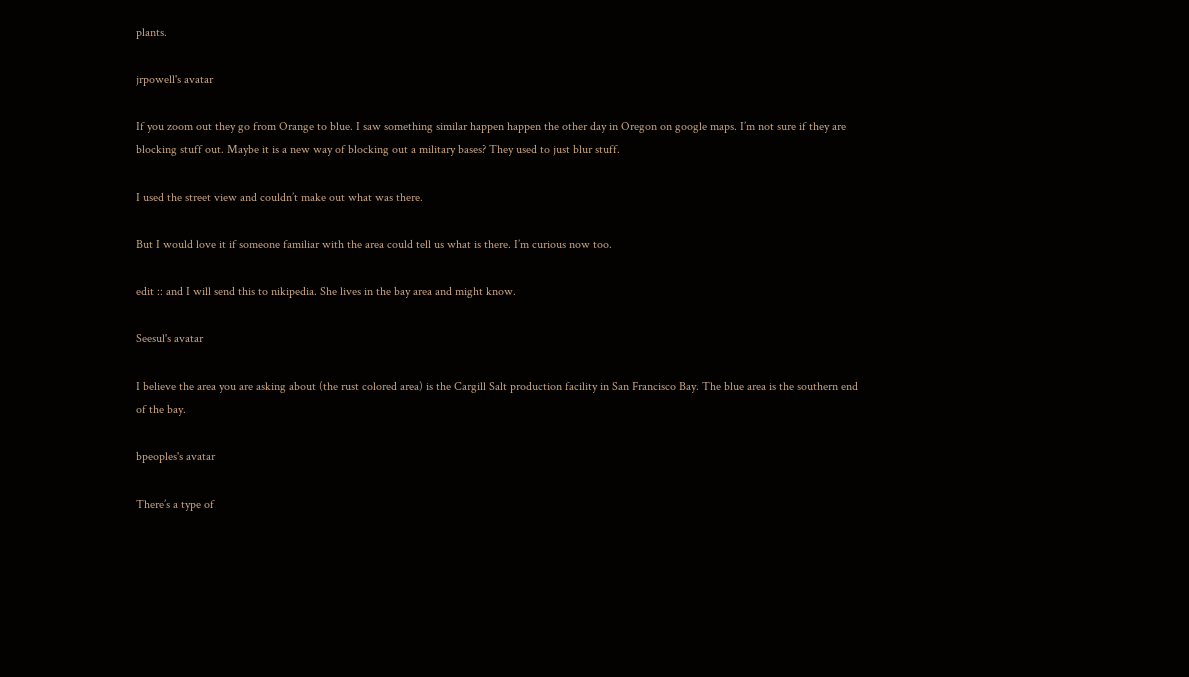plants.

jrpowell's avatar

If you zoom out they go from Orange to blue. I saw something similar happen happen the other day in Oregon on google maps. I’m not sure if they are blocking stuff out. Maybe it is a new way of blocking out a military bases? They used to just blur stuff.

I used the street view and couldn’t make out what was there.

But I would love it if someone familiar with the area could tell us what is there. I’m curious now too.

edit :: and I will send this to nikipedia. She lives in the bay area and might know.

Seesul's avatar

I believe the area you are asking about (the rust colored area) is the Cargill Salt production facility in San Francisco Bay. The blue area is the southern end of the bay.

bpeoples's avatar

There’s a type of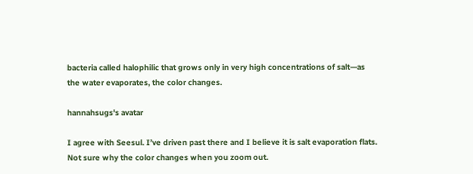bacteria called halophilic that grows only in very high concentrations of salt—as the water evaporates, the color changes.

hannahsugs's avatar

I agree with Seesul. I’ve driven past there and I believe it is salt evaporation flats. Not sure why the color changes when you zoom out.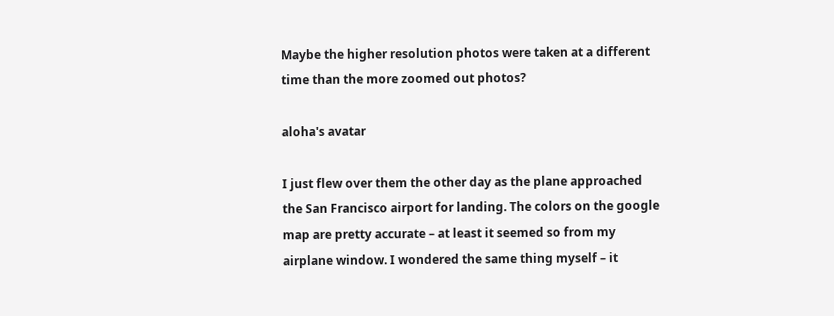Maybe the higher resolution photos were taken at a different time than the more zoomed out photos?

aloha's avatar

I just flew over them the other day as the plane approached the San Francisco airport for landing. The colors on the google map are pretty accurate – at least it seemed so from my airplane window. I wondered the same thing myself – it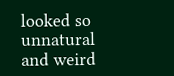looked so unnatural and weird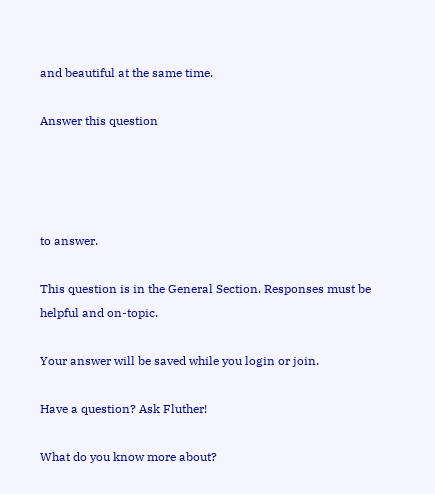and beautiful at the same time.

Answer this question




to answer.

This question is in the General Section. Responses must be helpful and on-topic.

Your answer will be saved while you login or join.

Have a question? Ask Fluther!

What do you know more about?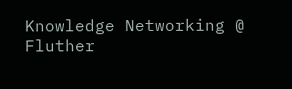Knowledge Networking @ Fluther